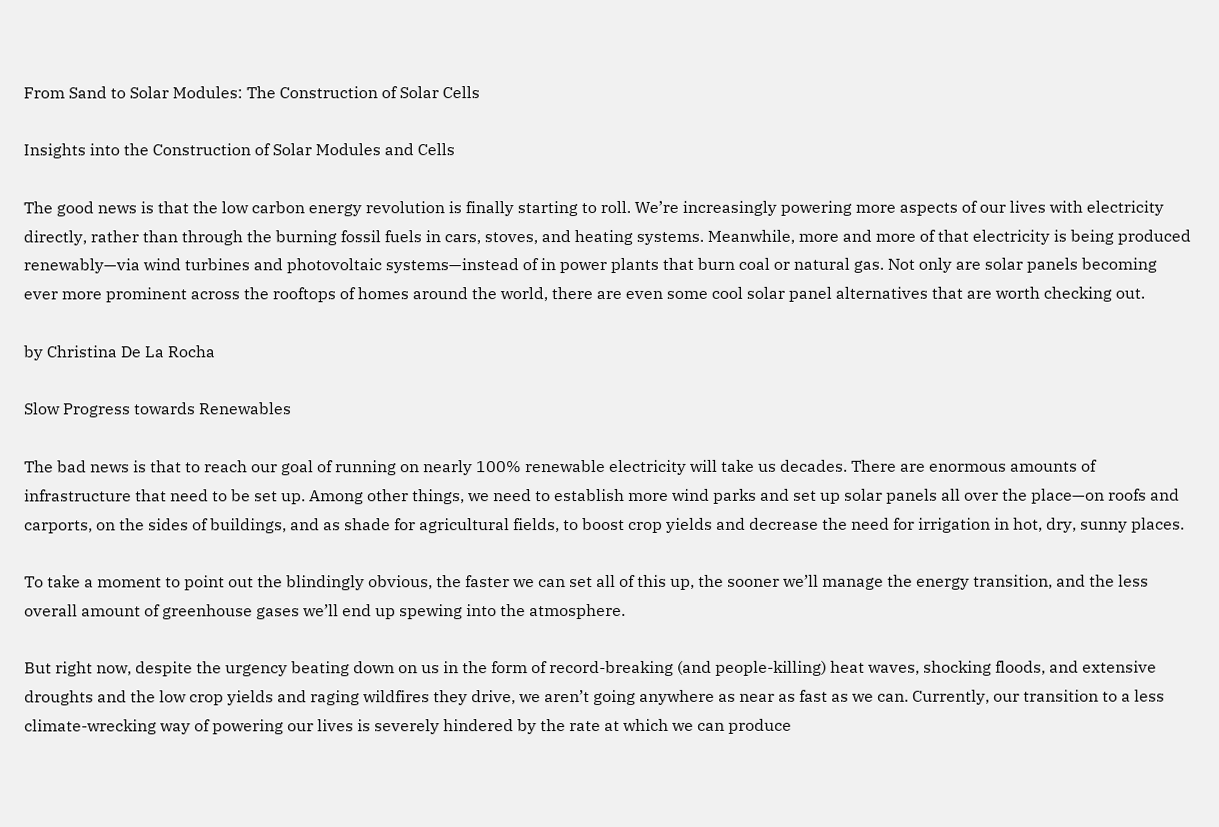From Sand to Solar Modules: The Construction of Solar Cells

Insights into the Construction of Solar Modules and Cells

The good news is that the low carbon energy revolution is finally starting to roll. We’re increasingly powering more aspects of our lives with electricity directly, rather than through the burning fossil fuels in cars, stoves, and heating systems. Meanwhile, more and more of that electricity is being produced renewably—via wind turbines and photovoltaic systems—instead of in power plants that burn coal or natural gas. Not only are solar panels becoming ever more prominent across the rooftops of homes around the world, there are even some cool solar panel alternatives that are worth checking out.

by Christina De La Rocha

Slow Progress towards Renewables

The bad news is that to reach our goal of running on nearly 100% renewable electricity will take us decades. There are enormous amounts of infrastructure that need to be set up. Among other things, we need to establish more wind parks and set up solar panels all over the place—on roofs and carports, on the sides of buildings, and as shade for agricultural fields, to boost crop yields and decrease the need for irrigation in hot, dry, sunny places.

To take a moment to point out the blindingly obvious, the faster we can set all of this up, the sooner we’ll manage the energy transition, and the less overall amount of greenhouse gases we’ll end up spewing into the atmosphere.

But right now, despite the urgency beating down on us in the form of record-breaking (and people-killing) heat waves, shocking floods, and extensive droughts and the low crop yields and raging wildfires they drive, we aren’t going anywhere as near as fast as we can. Currently, our transition to a less climate-wrecking way of powering our lives is severely hindered by the rate at which we can produce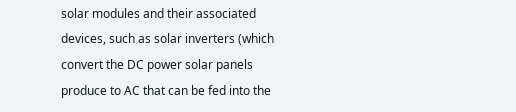solar modules and their associated devices, such as solar inverters (which convert the DC power solar panels produce to AC that can be fed into the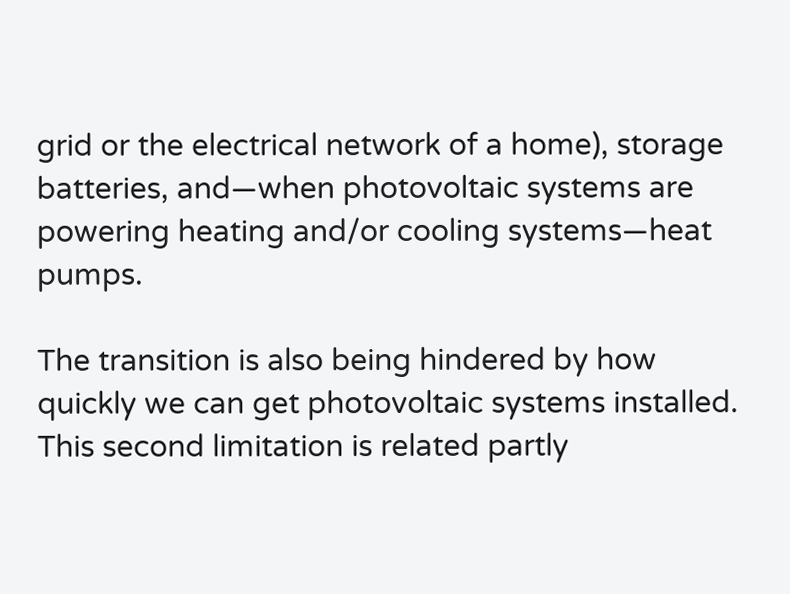grid or the electrical network of a home), storage batteries, and—when photovoltaic systems are powering heating and/or cooling systems—heat pumps.

The transition is also being hindered by how quickly we can get photovoltaic systems installed. This second limitation is related partly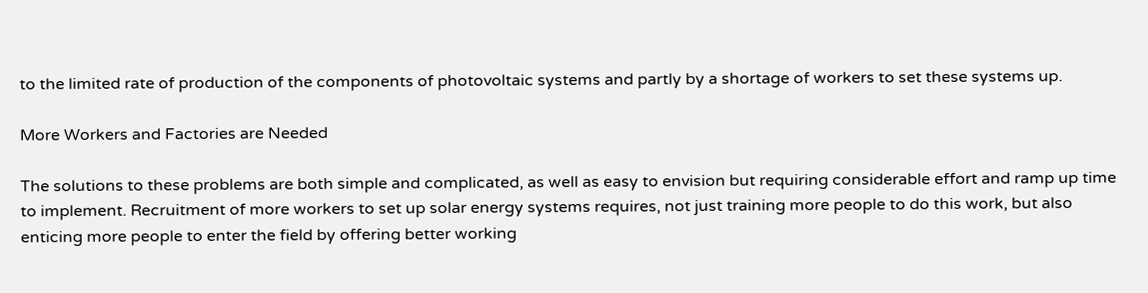to the limited rate of production of the components of photovoltaic systems and partly by a shortage of workers to set these systems up.

More Workers and Factories are Needed

The solutions to these problems are both simple and complicated, as well as easy to envision but requiring considerable effort and ramp up time to implement. Recruitment of more workers to set up solar energy systems requires, not just training more people to do this work, but also enticing more people to enter the field by offering better working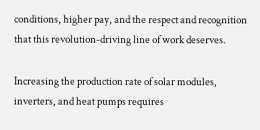conditions, higher pay, and the respect and recognition that this revolution-driving line of work deserves.

Increasing the production rate of solar modules, inverters, and heat pumps requires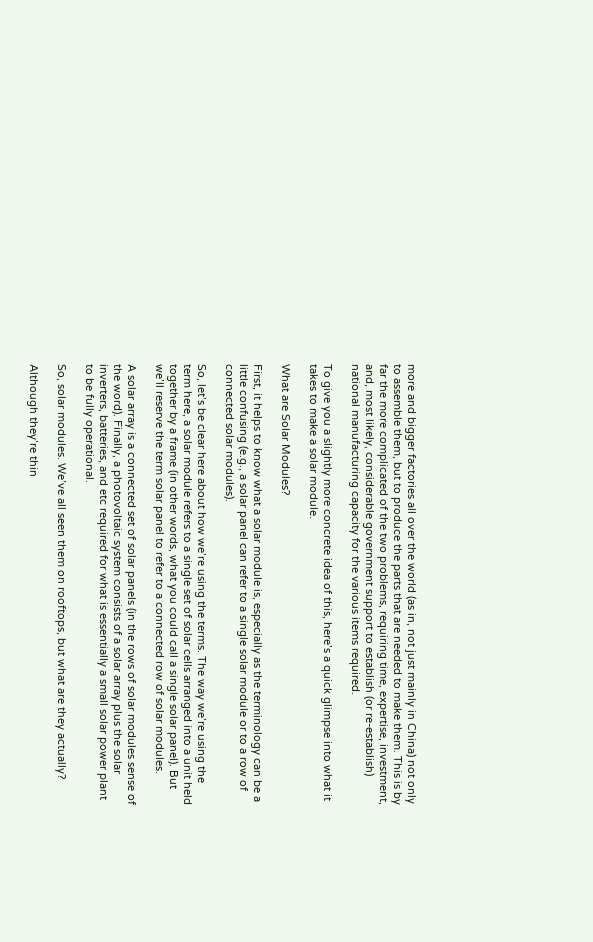more and bigger factories all over the world (as in, not just mainly in China) not only to assemble them, but to produce the parts that are needed to make them. This is by far the more complicated of the two problems, requiring time, expertise, investment, and, most likely, considerable government support to establish (or re-establish) national manufacturing capacity for the various items required.

To give you a slightly more concrete idea of this, here’s a quick glimpse into what it takes to make a solar module.

What are Solar Modules?

First, it helps to know what a solar module is, especially as the terminology can be a little confusing (e.g., a solar panel can refer to a single solar module or to a row of connected solar modules).

So, let’s be clear here about how we’re using the terms. The way we’re using the term here, a solar module refers to a single set of solar cells arranged into a unit held together by a frame (in other words, what you could call a single solar panel). But we’ll reserve the term solar panel to refer to a connected row of solar modules.

A solar array is a connected set of solar panels (in the rows of solar modules sense of the word). Finally, a photovoltaic system consists of a solar array plus the solar inverters, batteries, and etc required for what is essentially a small solar power plant to be fully operational.

So, solar modules. We’ve all seen them on rooftops, but what are they actually?

Although they’re thin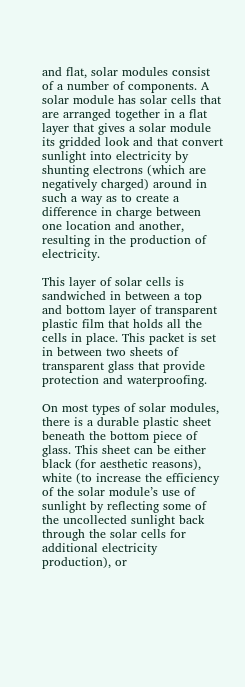and flat, solar modules consist of a number of components. A solar module has solar cells that are arranged together in a flat layer that gives a solar module its gridded look and that convert sunlight into electricity by shunting electrons (which are negatively charged) around in such a way as to create a difference in charge between one location and another, resulting in the production of electricity.

This layer of solar cells is sandwiched in between a top and bottom layer of transparent plastic film that holds all the cells in place. This packet is set in between two sheets of transparent glass that provide protection and waterproofing.

On most types of solar modules, there is a durable plastic sheet beneath the bottom piece of glass. This sheet can be either black (for aesthetic reasons), white (to increase the efficiency of the solar module’s use of sunlight by reflecting some of the uncollected sunlight back through the solar cells for additional electricity production), or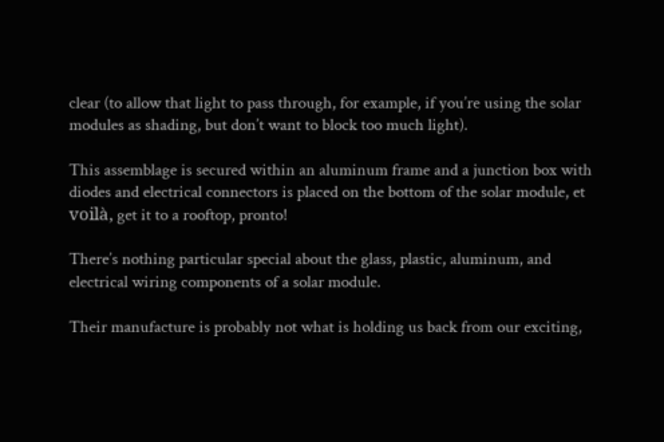clear (to allow that light to pass through, for example, if you’re using the solar modules as shading, but don’t want to block too much light).

This assemblage is secured within an aluminum frame and a junction box with diodes and electrical connectors is placed on the bottom of the solar module, et voilà, get it to a rooftop, pronto!

There’s nothing particular special about the glass, plastic, aluminum, and electrical wiring components of a solar module.

Their manufacture is probably not what is holding us back from our exciting,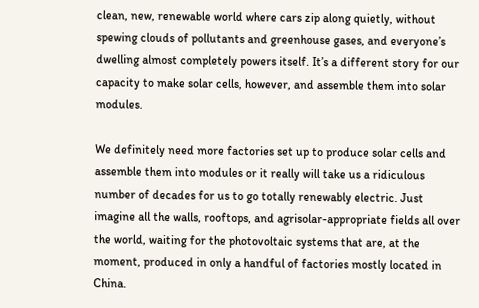clean, new, renewable world where cars zip along quietly, without spewing clouds of pollutants and greenhouse gases, and everyone’s dwelling almost completely powers itself. It’s a different story for our capacity to make solar cells, however, and assemble them into solar modules.

We definitely need more factories set up to produce solar cells and assemble them into modules or it really will take us a ridiculous number of decades for us to go totally renewably electric. Just imagine all the walls, rooftops, and agrisolar-appropriate fields all over the world, waiting for the photovoltaic systems that are, at the moment, produced in only a handful of factories mostly located in China.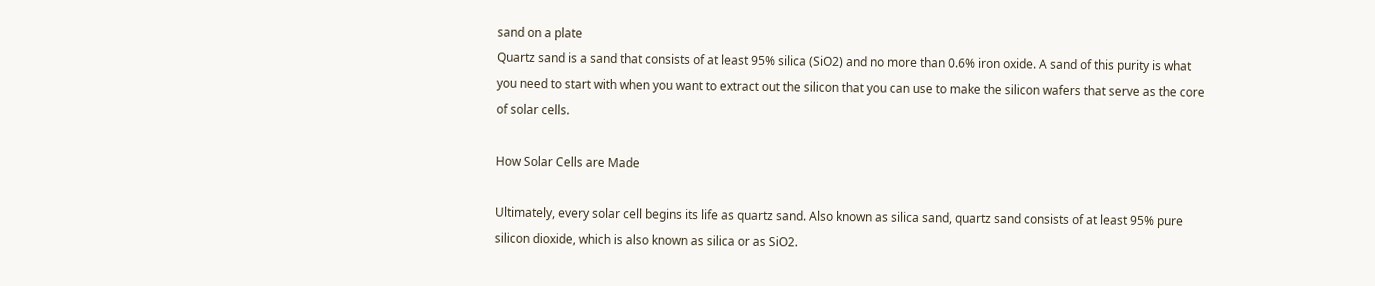sand on a plate
Quartz sand is a sand that consists of at least 95% silica (SiO2) and no more than 0.6% iron oxide. A sand of this purity is what you need to start with when you want to extract out the silicon that you can use to make the silicon wafers that serve as the core of solar cells.

How Solar Cells are Made

Ultimately, every solar cell begins its life as quartz sand. Also known as silica sand, quartz sand consists of at least 95% pure silicon dioxide, which is also known as silica or as SiO2.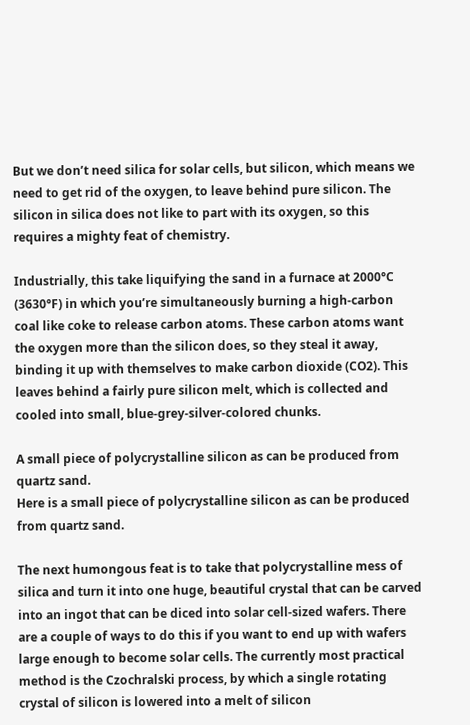But we don’t need silica for solar cells, but silicon, which means we need to get rid of the oxygen, to leave behind pure silicon. The silicon in silica does not like to part with its oxygen, so this requires a mighty feat of chemistry.

Industrially, this take liquifying the sand in a furnace at 2000°C (3630°F) in which you’re simultaneously burning a high-carbon coal like coke to release carbon atoms. These carbon atoms want the oxygen more than the silicon does, so they steal it away, binding it up with themselves to make carbon dioxide (CO2). This leaves behind a fairly pure silicon melt, which is collected and cooled into small, blue-grey-silver-colored chunks.

A small piece of polycrystalline silicon as can be produced from quartz sand.
Here is a small piece of polycrystalline silicon as can be produced from quartz sand.

The next humongous feat is to take that polycrystalline mess of silica and turn it into one huge, beautiful crystal that can be carved into an ingot that can be diced into solar cell-sized wafers. There are a couple of ways to do this if you want to end up with wafers large enough to become solar cells. The currently most practical method is the Czochralski process, by which a single rotating crystal of silicon is lowered into a melt of silicon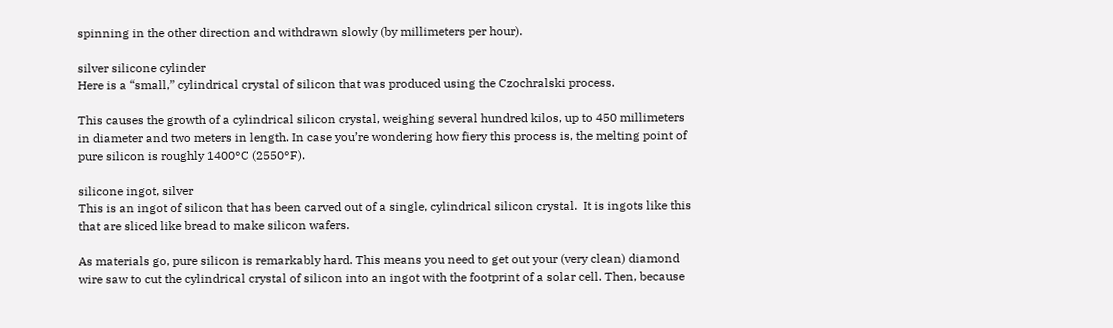spinning in the other direction and withdrawn slowly (by millimeters per hour).

silver silicone cylinder
Here is a “small,” cylindrical crystal of silicon that was produced using the Czochralski process.

This causes the growth of a cylindrical silicon crystal, weighing several hundred kilos, up to 450 millimeters in diameter and two meters in length. In case you’re wondering how fiery this process is, the melting point of pure silicon is roughly 1400°C (2550°F).

silicone ingot, silver
This is an ingot of silicon that has been carved out of a single, cylindrical silicon crystal.  It is ingots like this that are sliced like bread to make silicon wafers.

As materials go, pure silicon is remarkably hard. This means you need to get out your (very clean) diamond wire saw to cut the cylindrical crystal of silicon into an ingot with the footprint of a solar cell. Then, because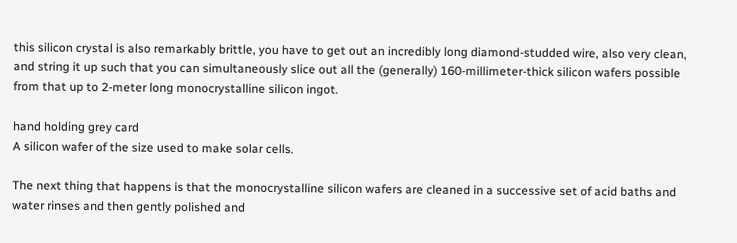this silicon crystal is also remarkably brittle, you have to get out an incredibly long diamond-studded wire, also very clean, and string it up such that you can simultaneously slice out all the (generally) 160-millimeter-thick silicon wafers possible from that up to 2-meter long monocrystalline silicon ingot.

hand holding grey card
A silicon wafer of the size used to make solar cells.

The next thing that happens is that the monocrystalline silicon wafers are cleaned in a successive set of acid baths and water rinses and then gently polished and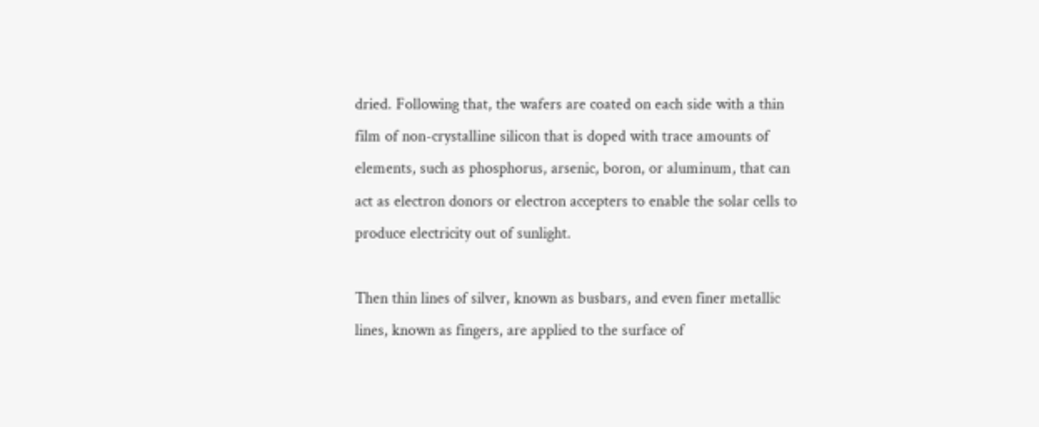dried. Following that, the wafers are coated on each side with a thin film of non-crystalline silicon that is doped with trace amounts of elements, such as phosphorus, arsenic, boron, or aluminum, that can act as electron donors or electron accepters to enable the solar cells to produce electricity out of sunlight.

Then thin lines of silver, known as busbars, and even finer metallic lines, known as fingers, are applied to the surface of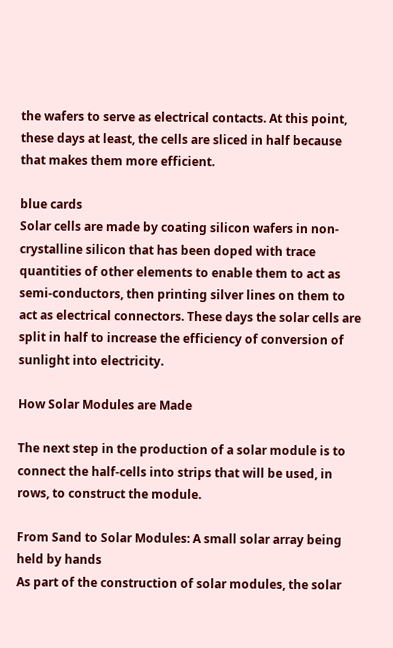the wafers to serve as electrical contacts. At this point, these days at least, the cells are sliced in half because that makes them more efficient.

blue cards
Solar cells are made by coating silicon wafers in non-crystalline silicon that has been doped with trace quantities of other elements to enable them to act as semi-conductors, then printing silver lines on them to act as electrical connectors. These days the solar cells are split in half to increase the efficiency of conversion of sunlight into electricity.

How Solar Modules are Made

The next step in the production of a solar module is to connect the half-cells into strips that will be used, in rows, to construct the module.

From Sand to Solar Modules: A small solar array being held by hands
As part of the construction of solar modules, the solar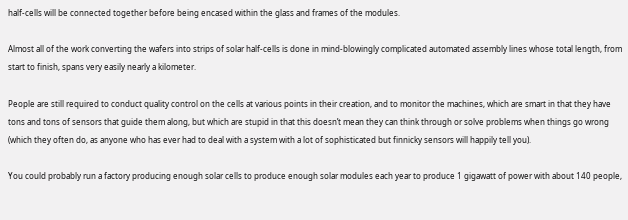half-cells will be connected together before being encased within the glass and frames of the modules.

Almost all of the work converting the wafers into strips of solar half-cells is done in mind-blowingly complicated automated assembly lines whose total length, from start to finish, spans very easily nearly a kilometer.

People are still required to conduct quality control on the cells at various points in their creation, and to monitor the machines, which are smart in that they have tons and tons of sensors that guide them along, but which are stupid in that this doesn’t mean they can think through or solve problems when things go wrong (which they often do, as anyone who has ever had to deal with a system with a lot of sophisticated but finnicky sensors will happily tell you).

You could probably run a factory producing enough solar cells to produce enough solar modules each year to produce 1 gigawatt of power with about 140 people,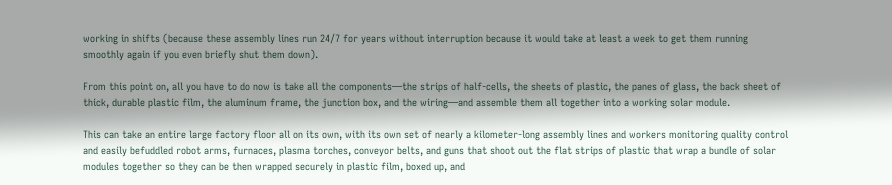working in shifts (because these assembly lines run 24/7 for years without interruption because it would take at least a week to get them running smoothly again if you even briefly shut them down).

From this point on, all you have to do now is take all the components—the strips of half-cells, the sheets of plastic, the panes of glass, the back sheet of thick, durable plastic film, the aluminum frame, the junction box, and the wiring—and assemble them all together into a working solar module.

This can take an entire large factory floor all on its own, with its own set of nearly a kilometer-long assembly lines and workers monitoring quality control and easily befuddled robot arms, furnaces, plasma torches, conveyor belts, and guns that shoot out the flat strips of plastic that wrap a bundle of solar modules together so they can be then wrapped securely in plastic film, boxed up, and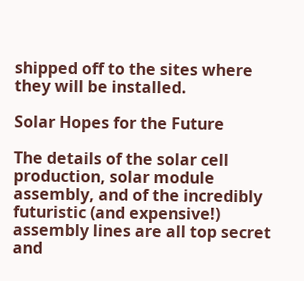shipped off to the sites where they will be installed.

Solar Hopes for the Future

The details of the solar cell production, solar module assembly, and of the incredibly futuristic (and expensive!) assembly lines are all top secret and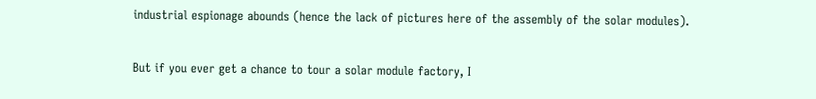industrial espionage abounds (hence the lack of pictures here of the assembly of the solar modules).

But if you ever get a chance to tour a solar module factory, I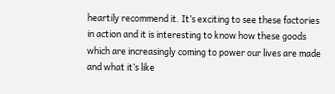heartily recommend it. It’s exciting to see these factories in action and it is interesting to know how these goods which are increasingly coming to power our lives are made and what it’s like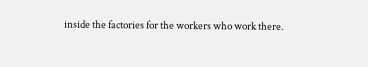inside the factories for the workers who work there.